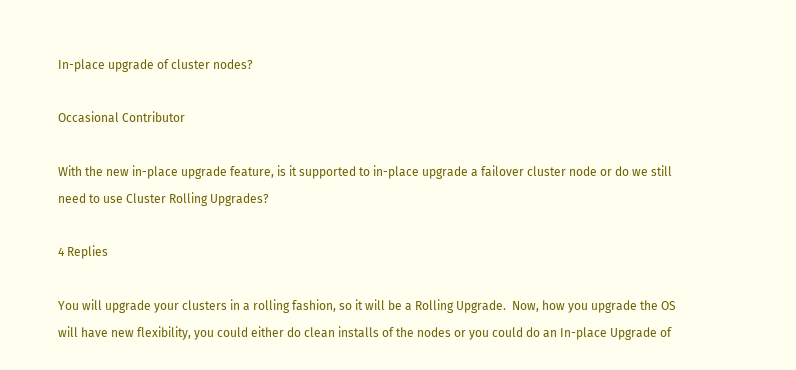In-place upgrade of cluster nodes?

Occasional Contributor

With the new in-place upgrade feature, is it supported to in-place upgrade a failover cluster node or do we still need to use Cluster Rolling Upgrades?

4 Replies

You will upgrade your clusters in a rolling fashion, so it will be a Rolling Upgrade.  Now, how you upgrade the OS will have new flexibility, you could either do clean installs of the nodes or you could do an In-place Upgrade of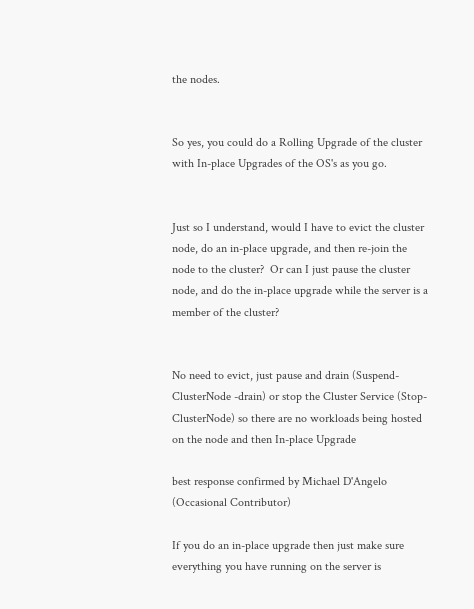the nodes.


So yes, you could do a Rolling Upgrade of the cluster with In-place Upgrades of the OS's as you go.


Just so I understand, would I have to evict the cluster node, do an in-place upgrade, and then re-join the node to the cluster?  Or can I just pause the cluster node, and do the in-place upgrade while the server is a member of the cluster?


No need to evict, just pause and drain (Suspend-ClusterNode -drain) or stop the Cluster Service (Stop-ClusterNode) so there are no workloads being hosted on the node and then In-place Upgrade

best response confirmed by Michael D'Angelo (Occasional Contributor)

If you do an in-place upgrade then just make sure everything you have running on the server is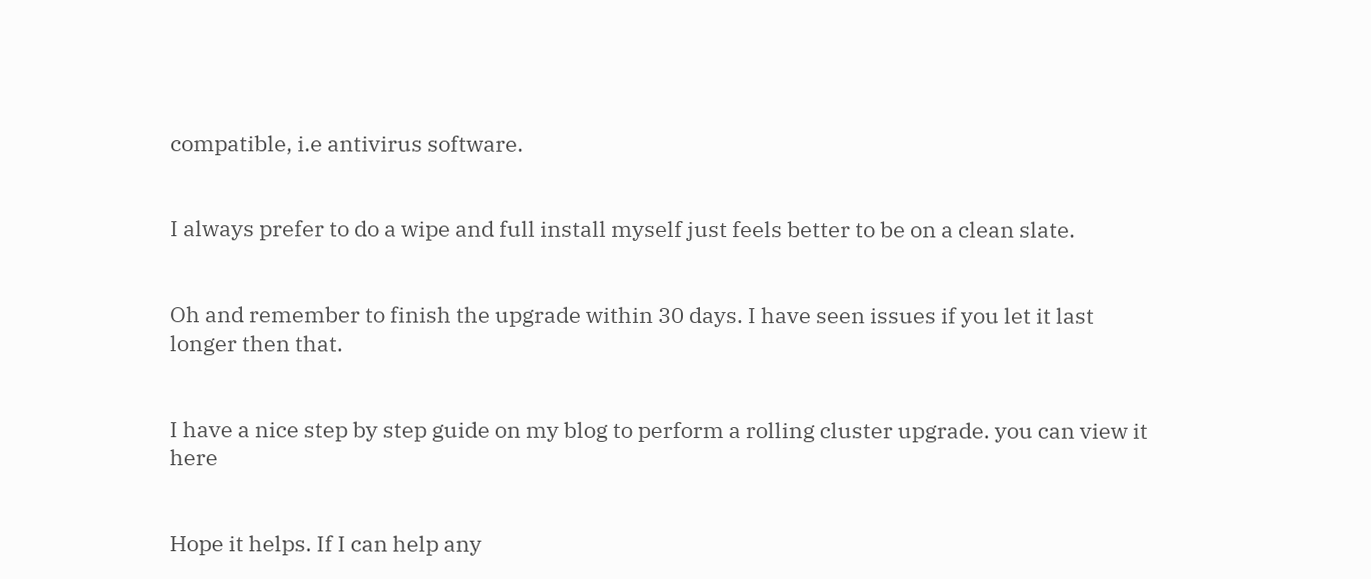compatible, i.e antivirus software.


I always prefer to do a wipe and full install myself just feels better to be on a clean slate.


Oh and remember to finish the upgrade within 30 days. I have seen issues if you let it last longer then that.


I have a nice step by step guide on my blog to perform a rolling cluster upgrade. you can view it here


Hope it helps. If I can help any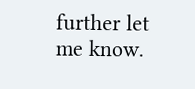further let me know.